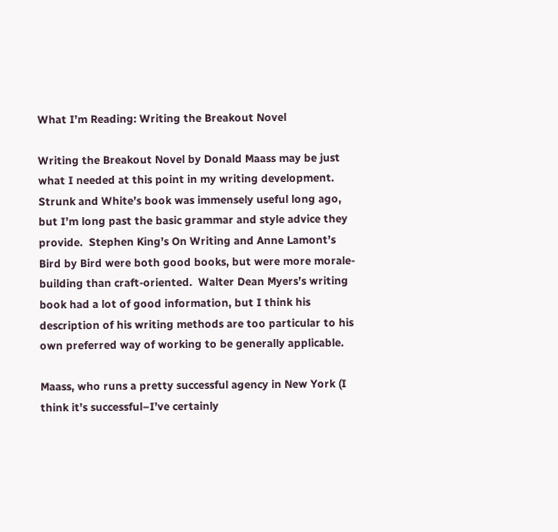What I’m Reading: Writing the Breakout Novel

Writing the Breakout Novel by Donald Maass may be just what I needed at this point in my writing development.  Strunk and White’s book was immensely useful long ago, but I’m long past the basic grammar and style advice they provide.  Stephen King’s On Writing and Anne Lamont’s Bird by Bird were both good books, but were more morale-building than craft-oriented.  Walter Dean Myers’s writing book had a lot of good information, but I think his description of his writing methods are too particular to his own preferred way of working to be generally applicable.

Maass, who runs a pretty successful agency in New York (I think it’s successful–I’ve certainly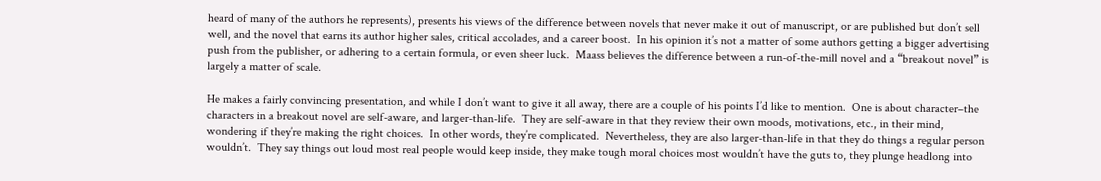heard of many of the authors he represents), presents his views of the difference between novels that never make it out of manuscript, or are published but don’t sell well, and the novel that earns its author higher sales, critical accolades, and a career boost.  In his opinion it’s not a matter of some authors getting a bigger advertising push from the publisher, or adhering to a certain formula, or even sheer luck.  Maass believes the difference between a run-of-the-mill novel and a “breakout novel” is largely a matter of scale.

He makes a fairly convincing presentation, and while I don’t want to give it all away, there are a couple of his points I’d like to mention.  One is about character–the characters in a breakout novel are self-aware, and larger-than-life.  They are self-aware in that they review their own moods, motivations, etc., in their mind, wondering if they’re making the right choices.  In other words, they’re complicated.  Nevertheless, they are also larger-than-life in that they do things a regular person wouldn’t.  They say things out loud most real people would keep inside, they make tough moral choices most wouldn’t have the guts to, they plunge headlong into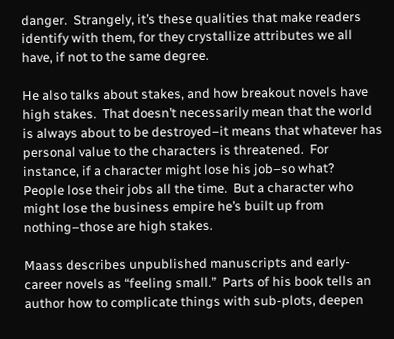danger.  Strangely, it’s these qualities that make readers identify with them, for they crystallize attributes we all have, if not to the same degree.

He also talks about stakes, and how breakout novels have high stakes.  That doesn’t necessarily mean that the world is always about to be destroyed–it means that whatever has personal value to the characters is threatened.  For instance, if a character might lose his job–so what?   People lose their jobs all the time.  But a character who might lose the business empire he’s built up from nothing–those are high stakes.

Maass describes unpublished manuscripts and early-career novels as “feeling small.”  Parts of his book tells an author how to complicate things with sub-plots, deepen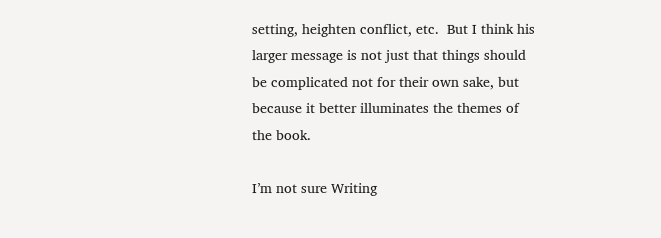setting, heighten conflict, etc.  But I think his larger message is not just that things should be complicated not for their own sake, but because it better illuminates the themes of the book.

I’m not sure Writing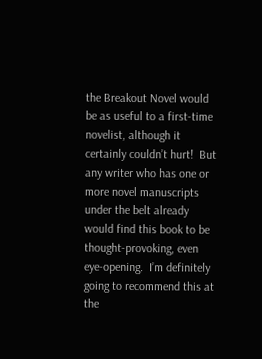the Breakout Novel would be as useful to a first-time novelist, although it certainly couldn’t hurt!  But any writer who has one or more novel manuscripts under the belt already would find this book to be thought-provoking, even eye-opening.  I’m definitely going to recommend this at the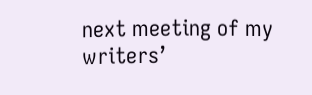next meeting of my writers’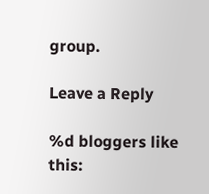group.

Leave a Reply

%d bloggers like this: